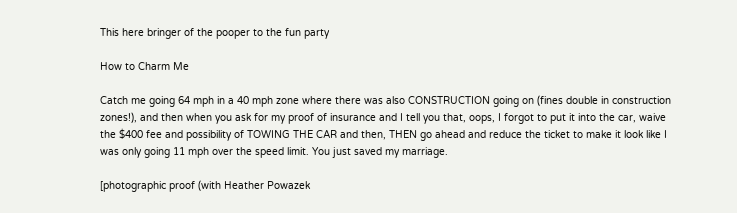This here bringer of the pooper to the fun party

How to Charm Me

Catch me going 64 mph in a 40 mph zone where there was also CONSTRUCTION going on (fines double in construction zones!), and then when you ask for my proof of insurance and I tell you that, oops, I forgot to put it into the car, waive the $400 fee and possibility of TOWING THE CAR and then, THEN go ahead and reduce the ticket to make it look like I was only going 11 mph over the speed limit. You just saved my marriage.

[photographic proof (with Heather Powazek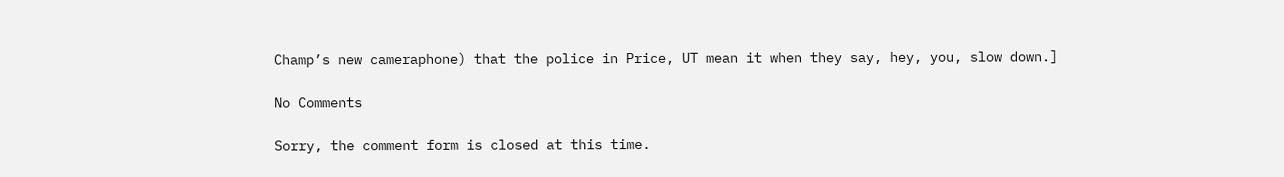Champ’s new cameraphone) that the police in Price, UT mean it when they say, hey, you, slow down.]

No Comments

Sorry, the comment form is closed at this time.